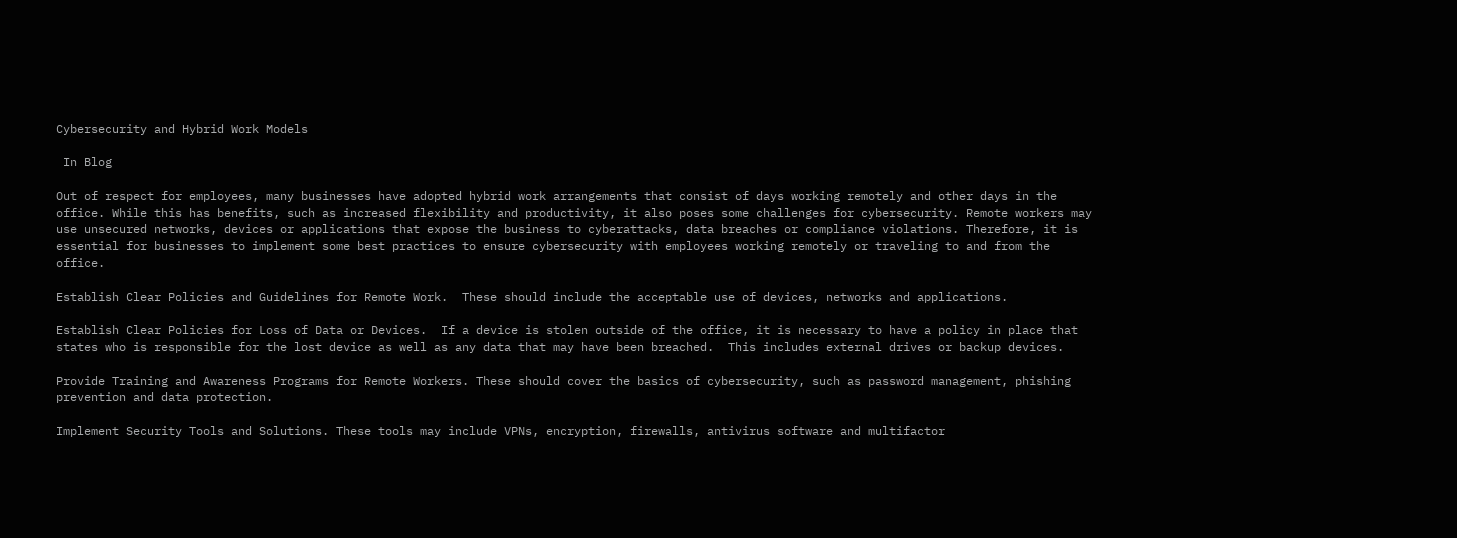Cybersecurity and Hybrid Work Models

 In Blog

Out of respect for employees, many businesses have adopted hybrid work arrangements that consist of days working remotely and other days in the office. While this has benefits, such as increased flexibility and productivity, it also poses some challenges for cybersecurity. Remote workers may use unsecured networks, devices or applications that expose the business to cyberattacks, data breaches or compliance violations. Therefore, it is essential for businesses to implement some best practices to ensure cybersecurity with employees working remotely or traveling to and from the office.

Establish Clear Policies and Guidelines for Remote Work.  These should include the acceptable use of devices, networks and applications.

Establish Clear Policies for Loss of Data or Devices.  If a device is stolen outside of the office, it is necessary to have a policy in place that states who is responsible for the lost device as well as any data that may have been breached.  This includes external drives or backup devices.

Provide Training and Awareness Programs for Remote Workers. These should cover the basics of cybersecurity, such as password management, phishing prevention and data protection.

Implement Security Tools and Solutions. These tools may include VPNs, encryption, firewalls, antivirus software and multifactor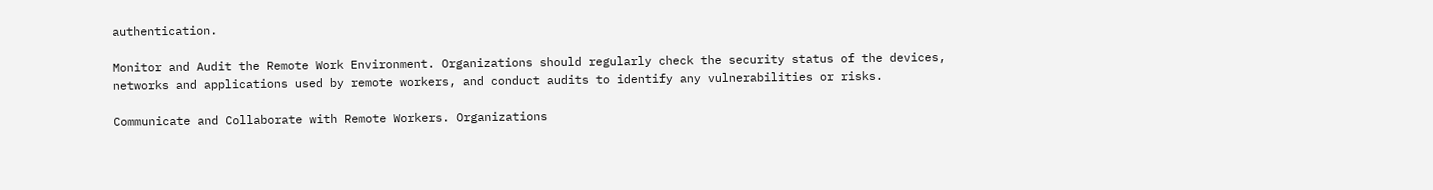authentication.

Monitor and Audit the Remote Work Environment. Organizations should regularly check the security status of the devices, networks and applications used by remote workers, and conduct audits to identify any vulnerabilities or risks.

Communicate and Collaborate with Remote Workers. Organizations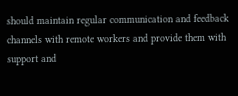should maintain regular communication and feedback channels with remote workers and provide them with support and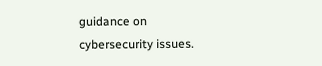guidance on cybersecurity issues.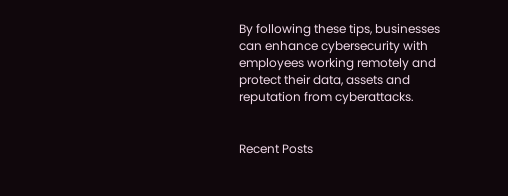By following these tips, businesses can enhance cybersecurity with employees working remotely and protect their data, assets and reputation from cyberattacks.


Recent Posts